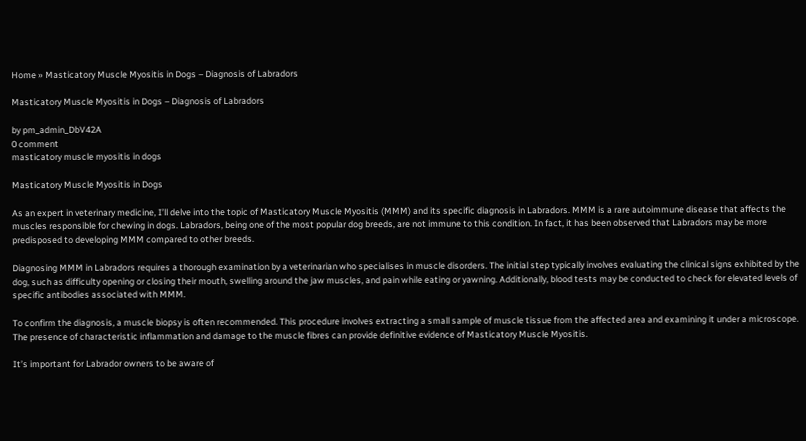Home » Masticatory Muscle Myositis in Dogs – Diagnosis of Labradors

Masticatory Muscle Myositis in Dogs – Diagnosis of Labradors

by pm_admin_DbV42A
0 comment
masticatory muscle myositis in dogs

Masticatory Muscle Myositis in Dogs

As an expert in veterinary medicine, I’ll delve into the topic of Masticatory Muscle Myositis (MMM) and its specific diagnosis in Labradors. MMM is a rare autoimmune disease that affects the muscles responsible for chewing in dogs. Labradors, being one of the most popular dog breeds, are not immune to this condition. In fact, it has been observed that Labradors may be more predisposed to developing MMM compared to other breeds.

Diagnosing MMM in Labradors requires a thorough examination by a veterinarian who specialises in muscle disorders. The initial step typically involves evaluating the clinical signs exhibited by the dog, such as difficulty opening or closing their mouth, swelling around the jaw muscles, and pain while eating or yawning. Additionally, blood tests may be conducted to check for elevated levels of specific antibodies associated with MMM.

To confirm the diagnosis, a muscle biopsy is often recommended. This procedure involves extracting a small sample of muscle tissue from the affected area and examining it under a microscope. The presence of characteristic inflammation and damage to the muscle fibres can provide definitive evidence of Masticatory Muscle Myositis.

It’s important for Labrador owners to be aware of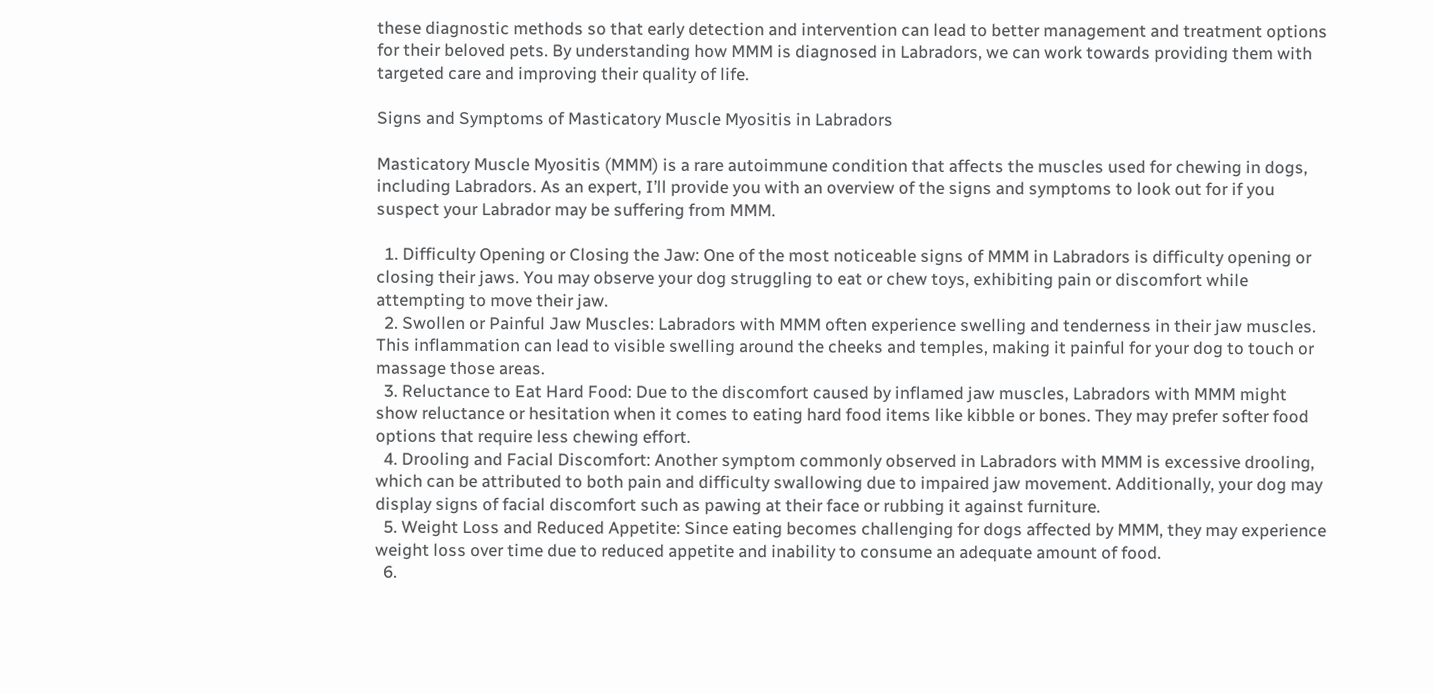these diagnostic methods so that early detection and intervention can lead to better management and treatment options for their beloved pets. By understanding how MMM is diagnosed in Labradors, we can work towards providing them with targeted care and improving their quality of life.

Signs and Symptoms of Masticatory Muscle Myositis in Labradors

Masticatory Muscle Myositis (MMM) is a rare autoimmune condition that affects the muscles used for chewing in dogs, including Labradors. As an expert, I’ll provide you with an overview of the signs and symptoms to look out for if you suspect your Labrador may be suffering from MMM.

  1. Difficulty Opening or Closing the Jaw: One of the most noticeable signs of MMM in Labradors is difficulty opening or closing their jaws. You may observe your dog struggling to eat or chew toys, exhibiting pain or discomfort while attempting to move their jaw.
  2. Swollen or Painful Jaw Muscles: Labradors with MMM often experience swelling and tenderness in their jaw muscles. This inflammation can lead to visible swelling around the cheeks and temples, making it painful for your dog to touch or massage those areas.
  3. Reluctance to Eat Hard Food: Due to the discomfort caused by inflamed jaw muscles, Labradors with MMM might show reluctance or hesitation when it comes to eating hard food items like kibble or bones. They may prefer softer food options that require less chewing effort.
  4. Drooling and Facial Discomfort: Another symptom commonly observed in Labradors with MMM is excessive drooling, which can be attributed to both pain and difficulty swallowing due to impaired jaw movement. Additionally, your dog may display signs of facial discomfort such as pawing at their face or rubbing it against furniture.
  5. Weight Loss and Reduced Appetite: Since eating becomes challenging for dogs affected by MMM, they may experience weight loss over time due to reduced appetite and inability to consume an adequate amount of food.
  6.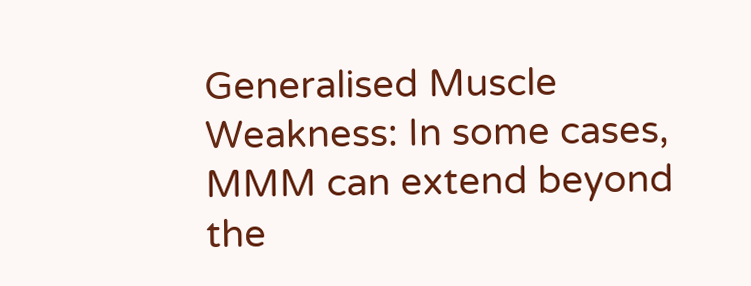Generalised Muscle Weakness: In some cases, MMM can extend beyond the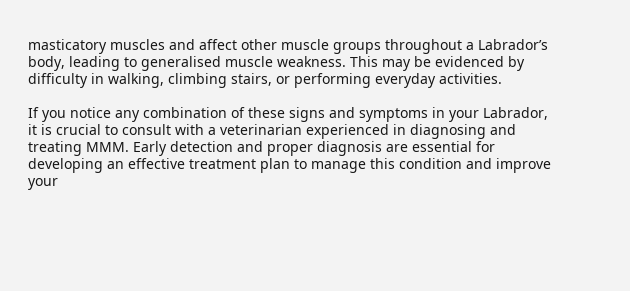masticatory muscles and affect other muscle groups throughout a Labrador’s body, leading to generalised muscle weakness. This may be evidenced by difficulty in walking, climbing stairs, or performing everyday activities.

If you notice any combination of these signs and symptoms in your Labrador, it is crucial to consult with a veterinarian experienced in diagnosing and treating MMM. Early detection and proper diagnosis are essential for developing an effective treatment plan to manage this condition and improve your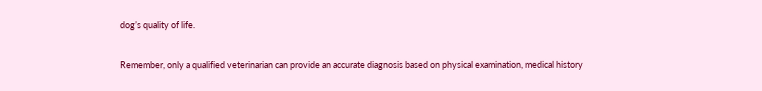dog’s quality of life.

Remember, only a qualified veterinarian can provide an accurate diagnosis based on physical examination, medical history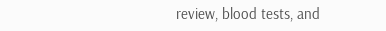review, blood tests, and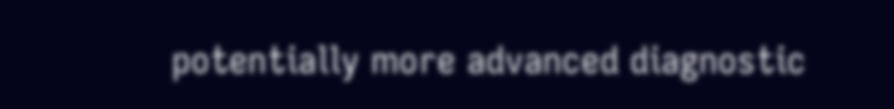potentially more advanced diagnostic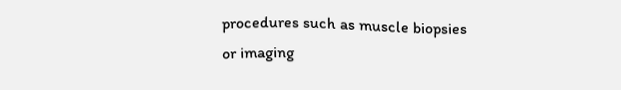procedures such as muscle biopsies or imaging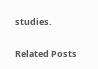studies.

Related Posts